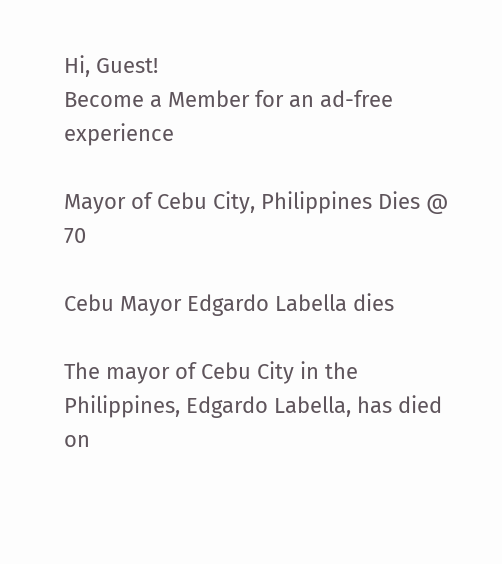Hi, Guest!
Become a Member for an ad-free experience

Mayor of Cebu City, Philippines Dies @ 70

Cebu Mayor Edgardo Labella dies

The mayor of Cebu City in the Philippines, Edgardo Labella, has died on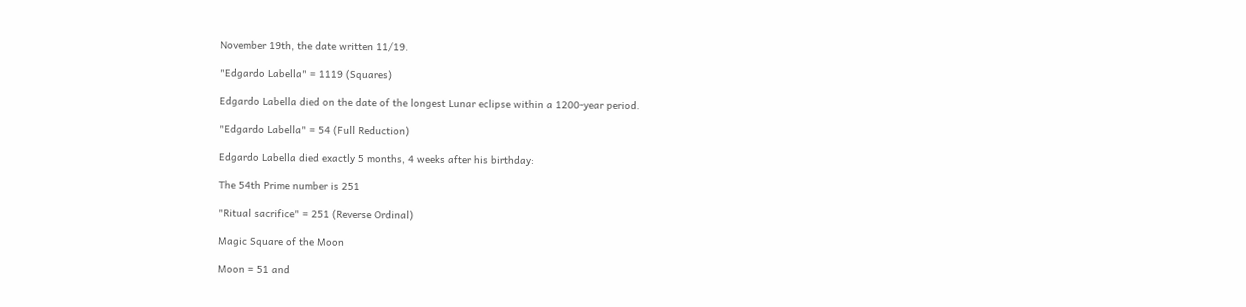November 19th, the date written 11/19.

"Edgardo Labella" = 1119 (Squares)

Edgardo Labella died on the date of the longest Lunar eclipse within a 1200-year period.

"Edgardo Labella" = 54 (Full Reduction)

Edgardo Labella died exactly 5 months, 4 weeks after his birthday:

The 54th Prime number is 251

"Ritual sacrifice" = 251 (Reverse Ordinal)

Magic Square of the Moon

Moon = 51 and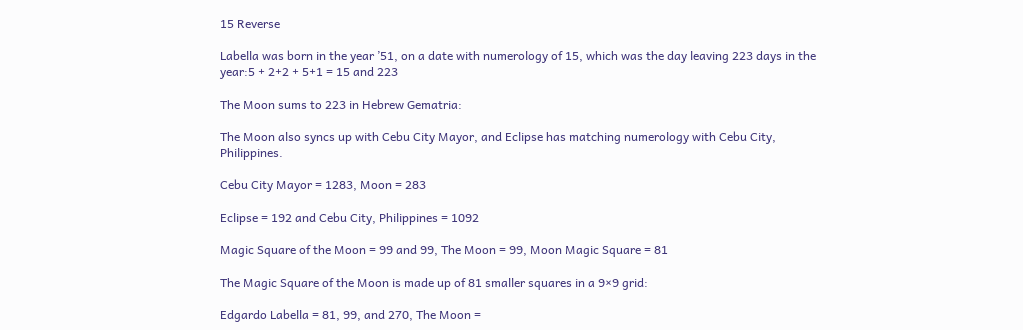15 Reverse

Labella was born in the year ’51, on a date with numerology of 15, which was the day leaving 223 days in the year:5 + 2+2 + 5+1 = 15 and 223

The Moon sums to 223 in Hebrew Gematria:

The Moon also syncs up with Cebu City Mayor, and Eclipse has matching numerology with Cebu City, Philippines.

Cebu City Mayor = 1283, Moon = 283

Eclipse = 192 and Cebu City, Philippines = 1092

Magic Square of the Moon = 99 and 99, The Moon = 99, Moon Magic Square = 81

The Magic Square of the Moon is made up of 81 smaller squares in a 9×9 grid:

Edgardo Labella = 81, 99, and 270, The Moon =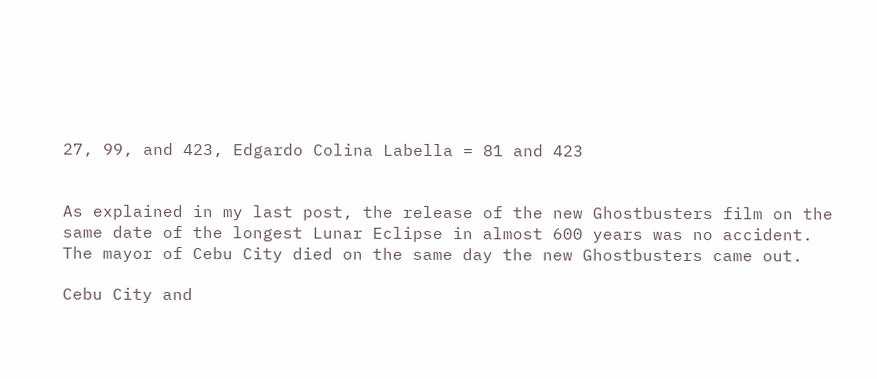27, 99, and 423, Edgardo Colina Labella = 81 and 423


As explained in my last post, the release of the new Ghostbusters film on the same date of the longest Lunar Eclipse in almost 600 years was no accident. The mayor of Cebu City died on the same day the new Ghostbusters came out.

Cebu City and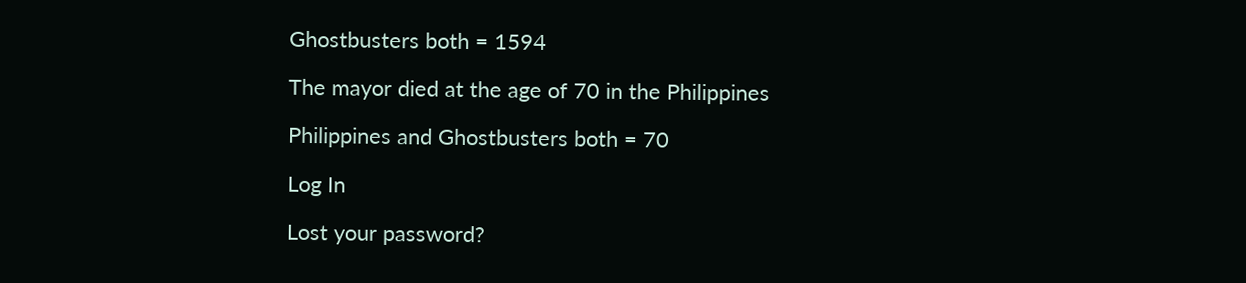Ghostbusters both = 1594

The mayor died at the age of 70 in the Philippines

Philippines and Ghostbusters both = 70

Log In

Lost your password?